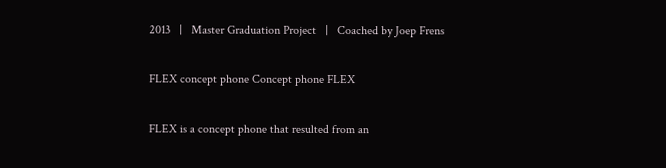2013   |   Master Graduation Project   |   Coached by Joep Frens

FLEX concept phone Concept phone FLEX

FLEX is a concept phone that resulted from an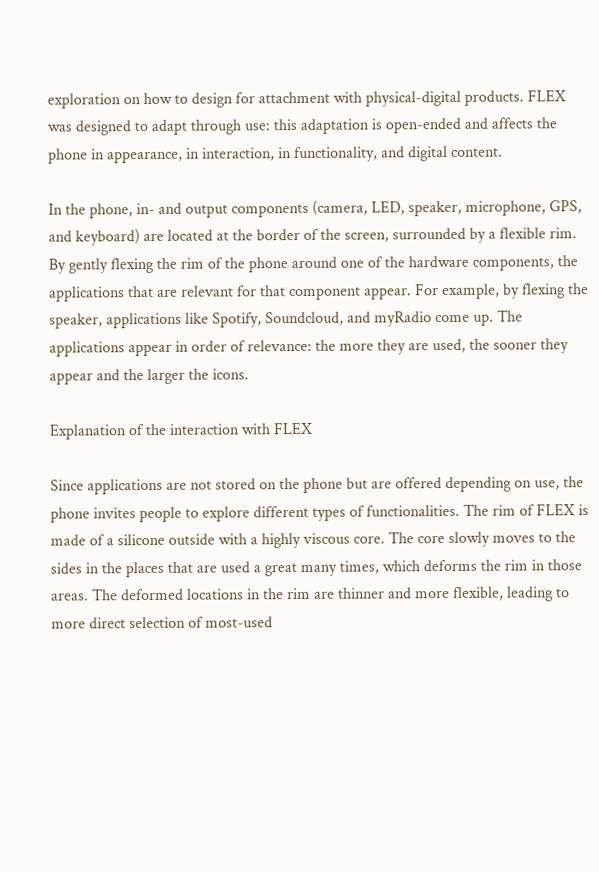exploration on how to design for attachment with physical-digital products. FLEX was designed to adapt through use: this adaptation is open-ended and affects the phone in appearance, in interaction, in functionality, and digital content.

In the phone, in- and output components (camera, LED, speaker, microphone, GPS, and keyboard) are located at the border of the screen, surrounded by a flexible rim. By gently flexing the rim of the phone around one of the hardware components, the applications that are relevant for that component appear. For example, by flexing the speaker, applications like Spotify, Soundcloud, and myRadio come up. The applications appear in order of relevance: the more they are used, the sooner they appear and the larger the icons.

Explanation of the interaction with FLEX

Since applications are not stored on the phone but are offered depending on use, the phone invites people to explore different types of functionalities. The rim of FLEX is made of a silicone outside with a highly viscous core. The core slowly moves to the sides in the places that are used a great many times, which deforms the rim in those areas. The deformed locations in the rim are thinner and more flexible, leading to more direct selection of most-used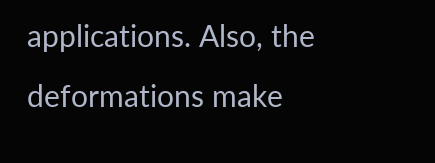applications. Also, the deformations make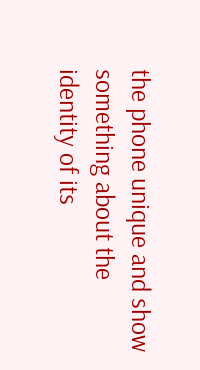the phone unique and show something about the identity of its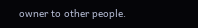owner to other people.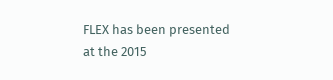FLEX has been presented at the 2015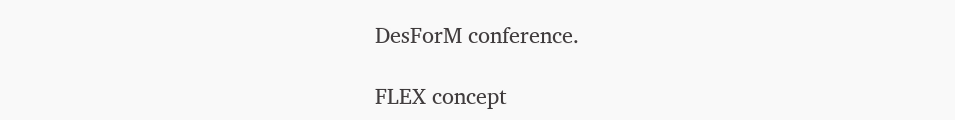DesForM conference.

FLEX concept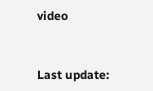video


Last update: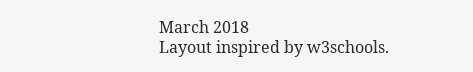March 2018
Layout inspired by w3schools.